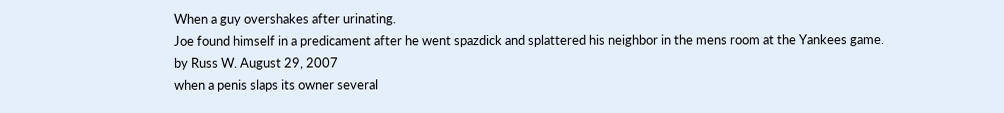When a guy overshakes after urinating.
Joe found himself in a predicament after he went spazdick and splattered his neighbor in the mens room at the Yankees game.
by Russ W. August 29, 2007
when a penis slaps its owner several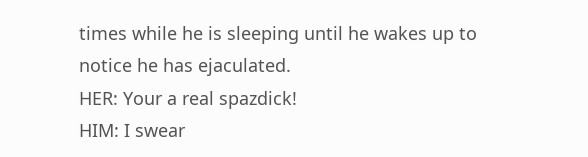times while he is sleeping until he wakes up to notice he has ejaculated.
HER: Your a real spazdick!
HIM: I swear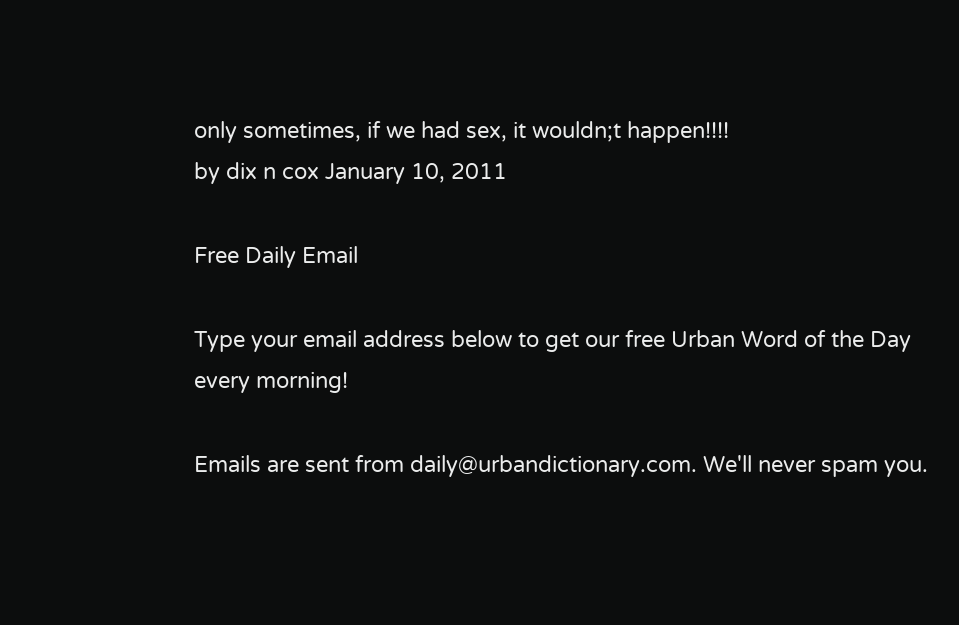only sometimes, if we had sex, it wouldn;t happen!!!!
by dix n cox January 10, 2011

Free Daily Email

Type your email address below to get our free Urban Word of the Day every morning!

Emails are sent from daily@urbandictionary.com. We'll never spam you.